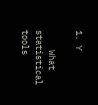1. Y

    What statistical tools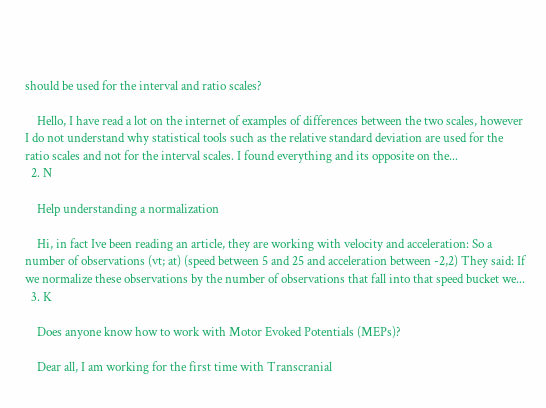should be used for the interval and ratio scales?

    Hello, I have read a lot on the internet of examples of differences between the two scales, however I do not understand why statistical tools such as the relative standard deviation are used for the ratio scales and not for the interval scales. I found everything and its opposite on the...
  2. N

    Help understanding a normalization

    Hi, in fact Ive been reading an article, they are working with velocity and acceleration: So a number of observations (vt; at) (speed between 5 and 25 and acceleration between -2,2) They said: If we normalize these observations by the number of observations that fall into that speed bucket we...
  3. K

    Does anyone know how to work with Motor Evoked Potentials (MEPs)?

    Dear all, I am working for the first time with Transcranial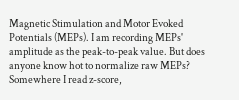Magnetic Stimulation and Motor Evoked Potentials (MEPs). I am recording MEPs' amplitude as the peak-to-peak value. But does anyone know hot to normalize raw MEPs? Somewhere I read z-score,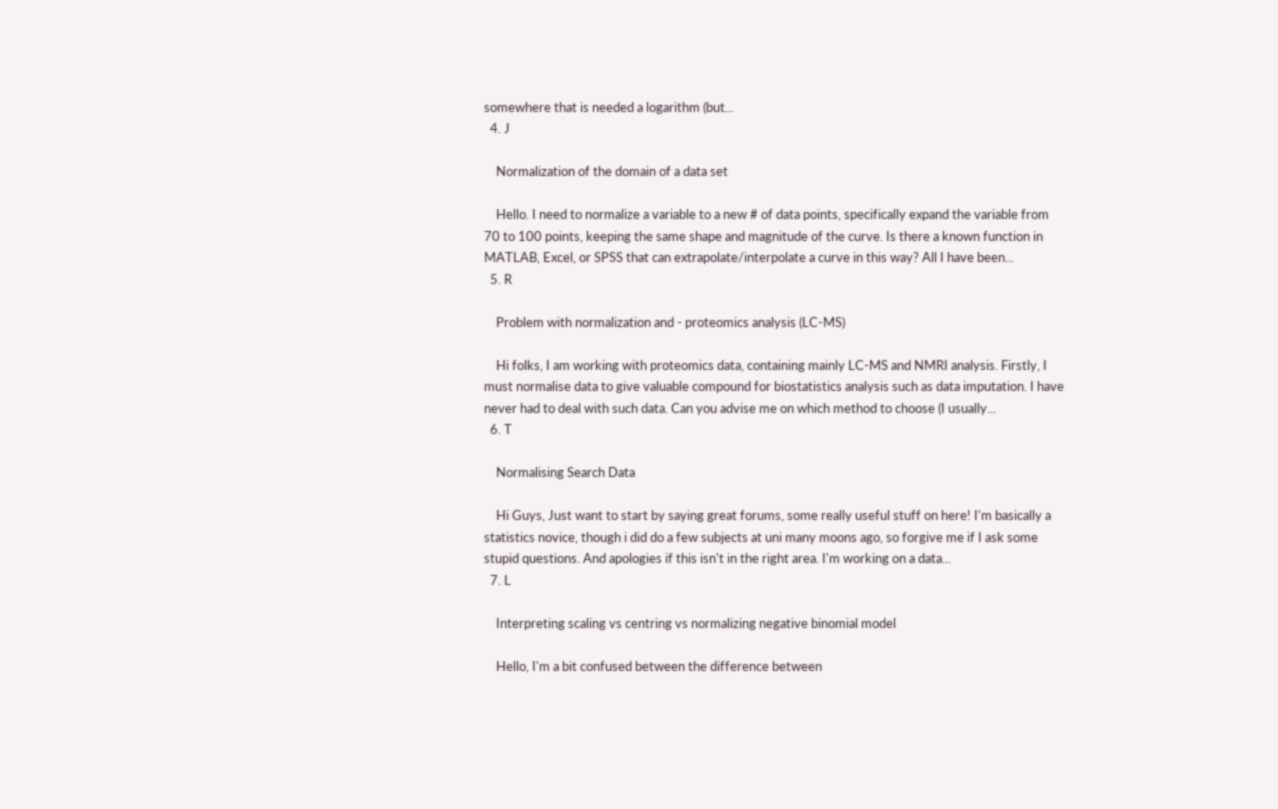somewhere that is needed a logarithm (but...
  4. J

    Normalization of the domain of a data set

    Hello. I need to normalize a variable to a new # of data points, specifically expand the variable from 70 to 100 points, keeping the same shape and magnitude of the curve. Is there a known function in MATLAB, Excel, or SPSS that can extrapolate/interpolate a curve in this way? All I have been...
  5. R

    Problem with normalization and - proteomics analysis (LC-MS)

    Hi folks, I am working with proteomics data, containing mainly LC-MS and NMRI analysis. Firstly, I must normalise data to give valuable compound for biostatistics analysis such as data imputation. I have never had to deal with such data. Can you advise me on which method to choose (I usually...
  6. T

    Normalising Search Data

    Hi Guys, Just want to start by saying great forums, some really useful stuff on here! I'm basically a statistics novice, though i did do a few subjects at uni many moons ago, so forgive me if I ask some stupid questions. And apologies if this isn't in the right area. I'm working on a data...
  7. L

    Interpreting scaling vs centring vs normalizing negative binomial model

    Hello, I'm a bit confused between the difference between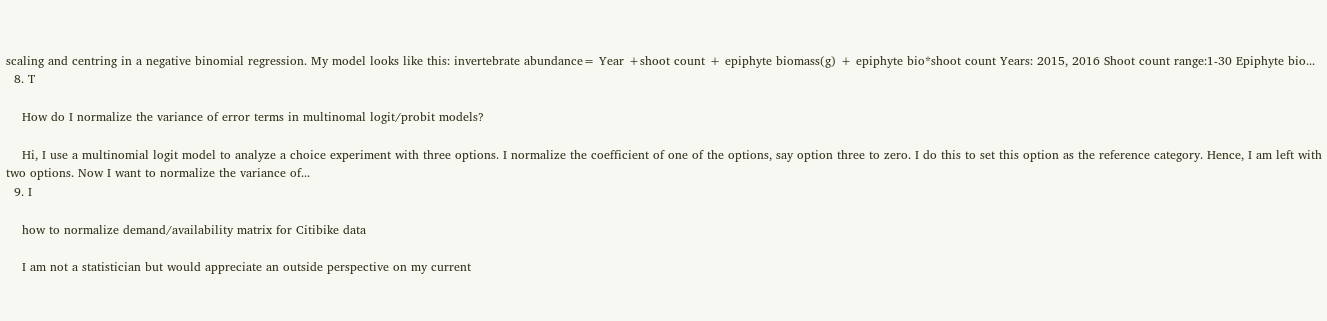scaling and centring in a negative binomial regression. My model looks like this: invertebrate abundance= Year +shoot count + epiphyte biomass(g) + epiphyte bio*shoot count Years: 2015, 2016 Shoot count range:1-30 Epiphyte bio...
  8. T

    How do I normalize the variance of error terms in multinomal logit/probit models?

    Hi, I use a multinomial logit model to analyze a choice experiment with three options. I normalize the coefficient of one of the options, say option three to zero. I do this to set this option as the reference category. Hence, I am left with two options. Now I want to normalize the variance of...
  9. I

    how to normalize demand/availability matrix for Citibike data

    I am not a statistician but would appreciate an outside perspective on my current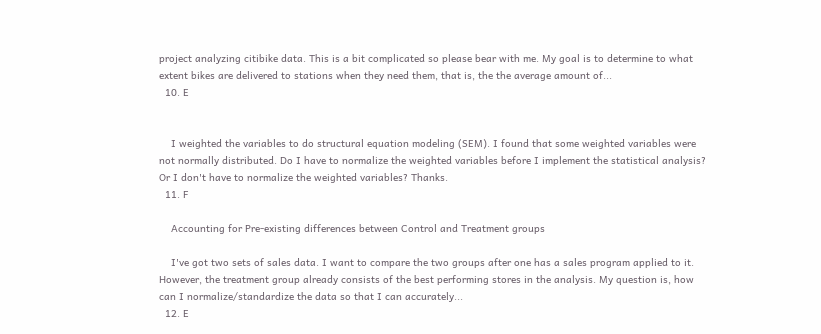project analyzing citibike data. This is a bit complicated so please bear with me. My goal is to determine to what extent bikes are delivered to stations when they need them, that is, the the average amount of...
  10. E


    I weighted the variables to do structural equation modeling (SEM). I found that some weighted variables were not normally distributed. Do I have to normalize the weighted variables before I implement the statistical analysis? Or I don't have to normalize the weighted variables? Thanks.
  11. F

    Accounting for Pre-existing differences between Control and Treatment groups

    I've got two sets of sales data. I want to compare the two groups after one has a sales program applied to it. However, the treatment group already consists of the best performing stores in the analysis. My question is, how can I normalize/standardize the data so that I can accurately...
  12. E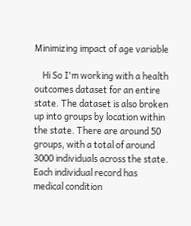Minimizing impact of age variable

    Hi So I'm working with a health outcomes dataset for an entire state. The dataset is also broken up into groups by location within the state. There are around 50 groups, with a total of around 3000 individuals across the state. Each individual record has medical condition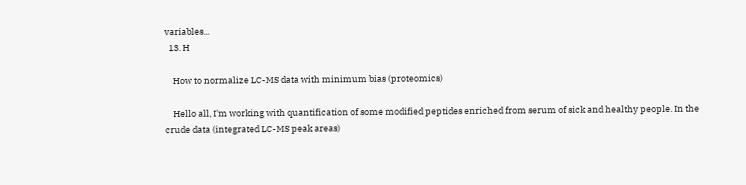variables...
  13. H

    How to normalize LC-MS data with minimum bias (proteomics)

    Hello all, I'm working with quantification of some modified peptides enriched from serum of sick and healthy people. In the crude data (integrated LC-MS peak areas)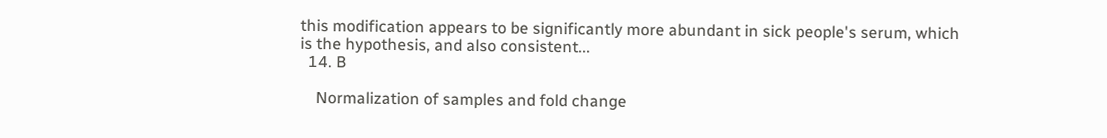this modification appears to be significantly more abundant in sick people's serum, which is the hypothesis, and also consistent...
  14. B

    Normalization of samples and fold change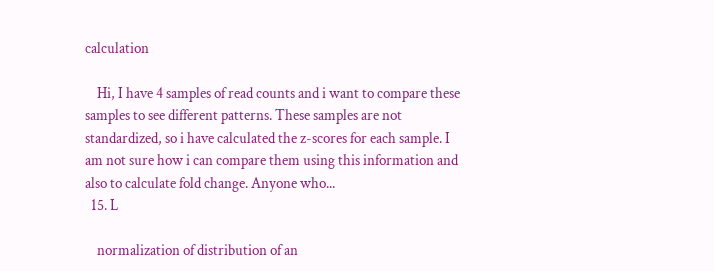calculation

    Hi, I have 4 samples of read counts and i want to compare these samples to see different patterns. These samples are not standardized, so i have calculated the z-scores for each sample. I am not sure how i can compare them using this information and also to calculate fold change. Anyone who...
  15. L

    normalization of distribution of an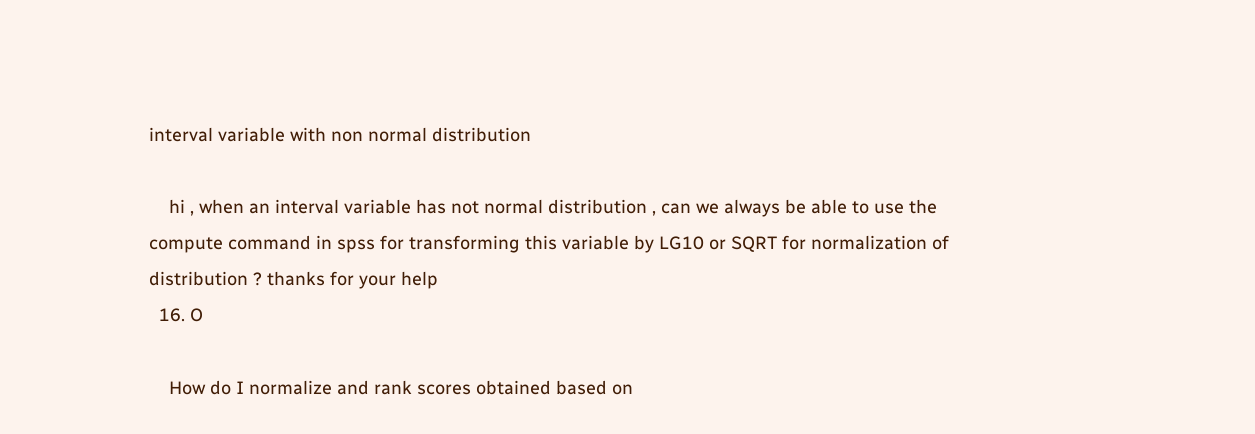interval variable with non normal distribution

    hi , when an interval variable has not normal distribution , can we always be able to use the compute command in spss for transforming this variable by LG10 or SQRT for normalization of distribution ? thanks for your help
  16. O

    How do I normalize and rank scores obtained based on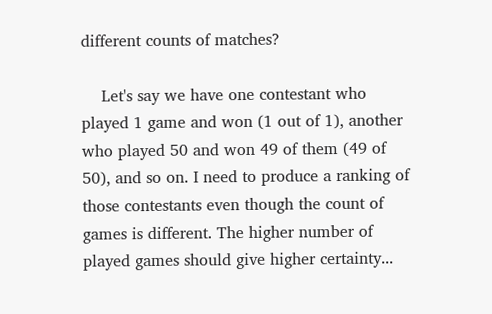different counts of matches?

    Let's say we have one contestant who played 1 game and won (1 out of 1), another who played 50 and won 49 of them (49 of 50), and so on. I need to produce a ranking of those contestants even though the count of games is different. The higher number of played games should give higher certainty...